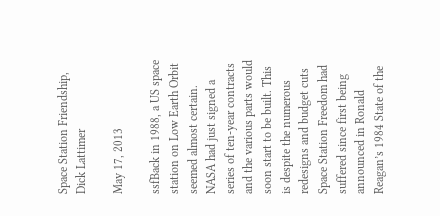Space Station Friendship, Dick Lattimer

May 17, 2013

ssfBack in 1988, a US space station on Low Earth Orbit seemed almost certain. NASA had just signed a series of ten-year contracts and the various parts would soon start to be built. This is despite the numerous redesigns and budget cuts Space Station Freedom had suffered since first being announced in Ronald Reagan’s 1984 State of the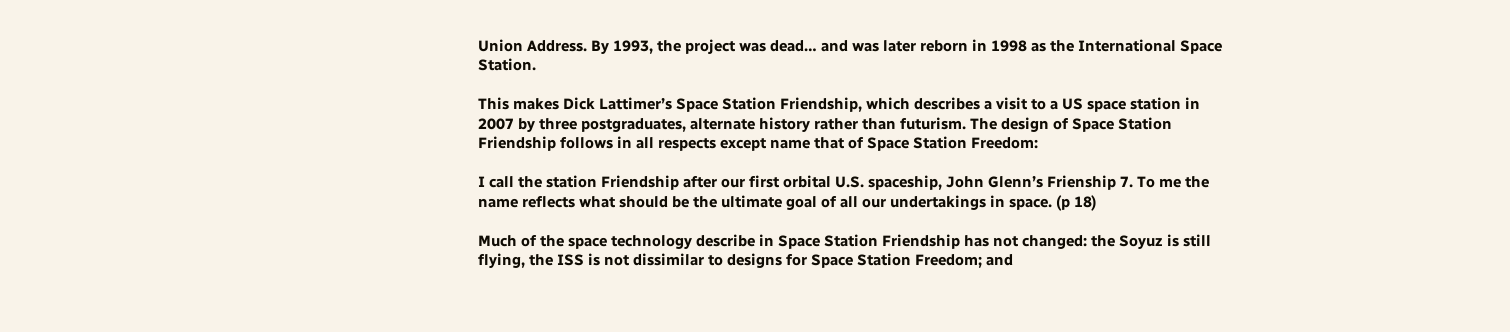Union Address. By 1993, the project was dead… and was later reborn in 1998 as the International Space Station.

This makes Dick Lattimer’s Space Station Friendship, which describes a visit to a US space station in 2007 by three postgraduates, alternate history rather than futurism. The design of Space Station Friendship follows in all respects except name that of Space Station Freedom:

I call the station Friendship after our first orbital U.S. spaceship, John Glenn’s Frienship 7. To me the name reflects what should be the ultimate goal of all our undertakings in space. (p 18)

Much of the space technology describe in Space Station Friendship has not changed: the Soyuz is still flying, the ISS is not dissimilar to designs for Space Station Freedom; and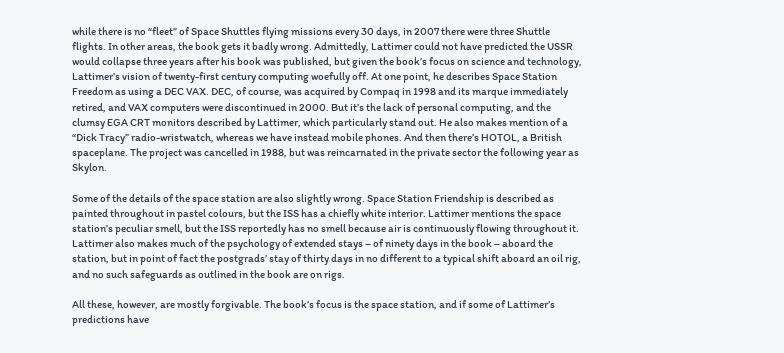while there is no “fleet” of Space Shuttles flying missions every 30 days, in 2007 there were three Shuttle flights. In other areas, the book gets it badly wrong. Admittedly, Lattimer could not have predicted the USSR would collapse three years after his book was published, but given the book’s focus on science and technology, Lattimer’s vision of twenty-first century computing woefully off. At one point, he describes Space Station Freedom as using a DEC VAX. DEC, of course, was acquired by Compaq in 1998 and its marque immediately retired, and VAX computers were discontinued in 2000. But it’s the lack of personal computing, and the clumsy EGA CRT monitors described by Lattimer, which particularly stand out. He also makes mention of a “Dick Tracy” radio-wristwatch, whereas we have instead mobile phones. And then there’s HOTOL, a British spaceplane. The project was cancelled in 1988, but was reincarnated in the private sector the following year as Skylon.

Some of the details of the space station are also slightly wrong. Space Station Friendship is described as painted throughout in pastel colours, but the ISS has a chiefly white interior. Lattimer mentions the space station’s peculiar smell, but the ISS reportedly has no smell because air is continuously flowing throughout it. Lattimer also makes much of the psychology of extended stays – of ninety days in the book – aboard the station, but in point of fact the postgrads’ stay of thirty days in no different to a typical shift aboard an oil rig, and no such safeguards as outlined in the book are on rigs.

All these, however, are mostly forgivable. The book’s focus is the space station, and if some of Lattimer’s predictions have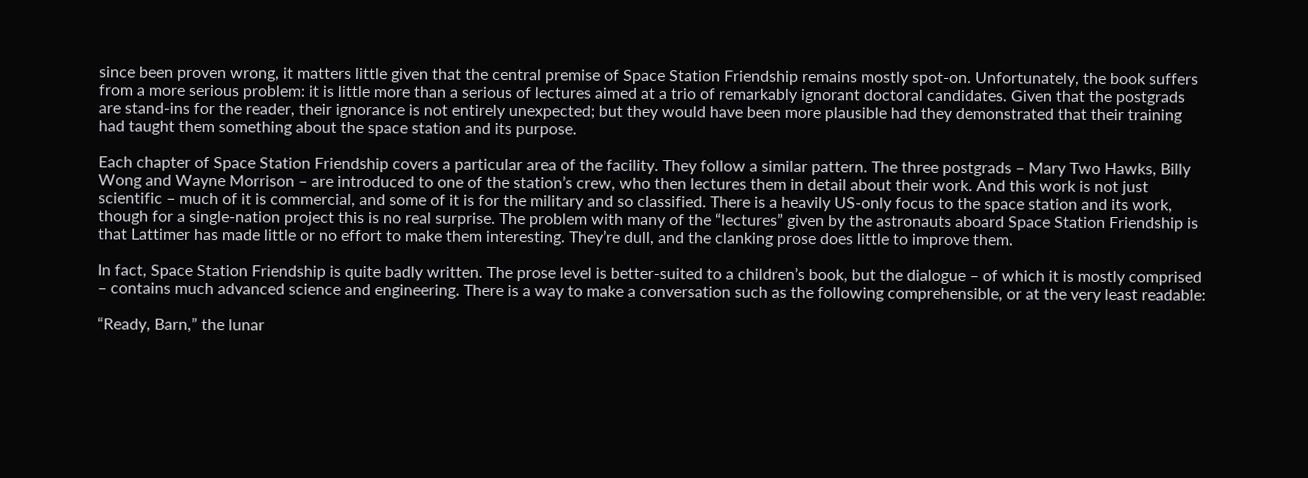since been proven wrong, it matters little given that the central premise of Space Station Friendship remains mostly spot-on. Unfortunately, the book suffers from a more serious problem: it is little more than a serious of lectures aimed at a trio of remarkably ignorant doctoral candidates. Given that the postgrads are stand-ins for the reader, their ignorance is not entirely unexpected; but they would have been more plausible had they demonstrated that their training had taught them something about the space station and its purpose.

Each chapter of Space Station Friendship covers a particular area of the facility. They follow a similar pattern. The three postgrads – Mary Two Hawks, Billy Wong and Wayne Morrison – are introduced to one of the station’s crew, who then lectures them in detail about their work. And this work is not just scientific – much of it is commercial, and some of it is for the military and so classified. There is a heavily US-only focus to the space station and its work, though for a single-nation project this is no real surprise. The problem with many of the “lectures” given by the astronauts aboard Space Station Friendship is that Lattimer has made little or no effort to make them interesting. They’re dull, and the clanking prose does little to improve them.

In fact, Space Station Friendship is quite badly written. The prose level is better-suited to a children’s book, but the dialogue – of which it is mostly comprised – contains much advanced science and engineering. There is a way to make a conversation such as the following comprehensible, or at the very least readable:

“Ready, Barn,” the lunar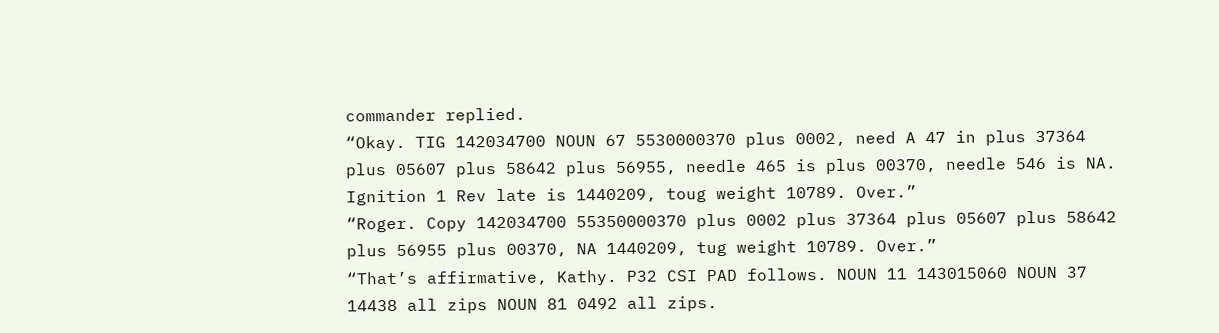commander replied.
“Okay. TIG 142034700 NOUN 67 5530000370 plus 0002, need A 47 in plus 37364 plus 05607 plus 58642 plus 56955, needle 465 is plus 00370, needle 546 is NA. Ignition 1 Rev late is 1440209, toug weight 10789. Over.”
“Roger. Copy 142034700 55350000370 plus 0002 plus 37364 plus 05607 plus 58642 plus 56955 plus 00370, NA 1440209, tug weight 10789. Over.”
“That’s affirmative, Kathy. P32 CSI PAD follows. NOUN 11 143015060 NOUN 37 14438 all zips NOUN 81 0492 all zips.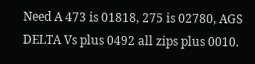Need A 473 is 01818, 275 is 02780, AGS DELTA Vs plus 0492 all zips plus 0010.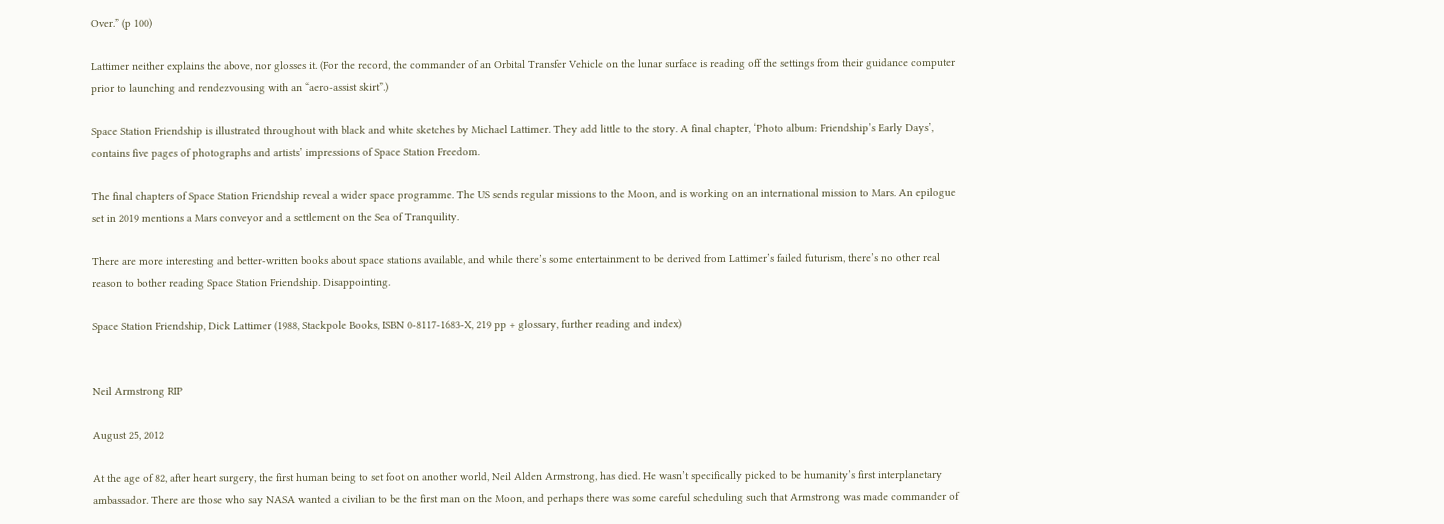Over.” (p 100)

Lattimer neither explains the above, nor glosses it. (For the record, the commander of an Orbital Transfer Vehicle on the lunar surface is reading off the settings from their guidance computer prior to launching and rendezvousing with an “aero-assist skirt”.)

Space Station Friendship is illustrated throughout with black and white sketches by Michael Lattimer. They add little to the story. A final chapter, ‘Photo album: Friendship’s Early Days’, contains five pages of photographs and artists’ impressions of Space Station Freedom.

The final chapters of Space Station Friendship reveal a wider space programme. The US sends regular missions to the Moon, and is working on an international mission to Mars. An epilogue set in 2019 mentions a Mars conveyor and a settlement on the Sea of Tranquility.

There are more interesting and better-written books about space stations available, and while there’s some entertainment to be derived from Lattimer’s failed futurism, there’s no other real reason to bother reading Space Station Friendship. Disappointing.

Space Station Friendship, Dick Lattimer (1988, Stackpole Books, ISBN 0-8117-1683-X, 219 pp + glossary, further reading and index)


Neil Armstrong RIP

August 25, 2012

At the age of 82, after heart surgery, the first human being to set foot on another world, Neil Alden Armstrong, has died. He wasn’t specifically picked to be humanity’s first interplanetary ambassador. There are those who say NASA wanted a civilian to be the first man on the Moon, and perhaps there was some careful scheduling such that Armstrong was made commander of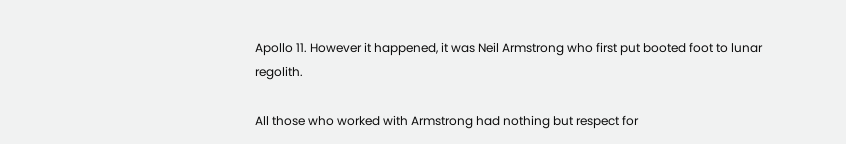Apollo 11. However it happened, it was Neil Armstrong who first put booted foot to lunar regolith.

All those who worked with Armstrong had nothing but respect for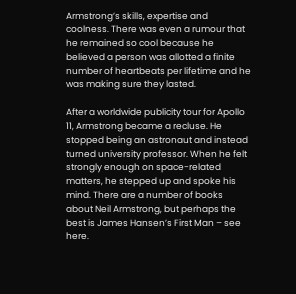Armstrong’s skills, expertise and coolness. There was even a rumour that he remained so cool because he believed a person was allotted a finite number of heartbeats per lifetime and he was making sure they lasted.

After a worldwide publicity tour for Apollo 11, Armstrong became a recluse. He stopped being an astronaut and instead turned university professor. When he felt strongly enough on space-related matters, he stepped up and spoke his mind. There are a number of books about Neil Armstrong, but perhaps the best is James Hansen’s First Man – see here.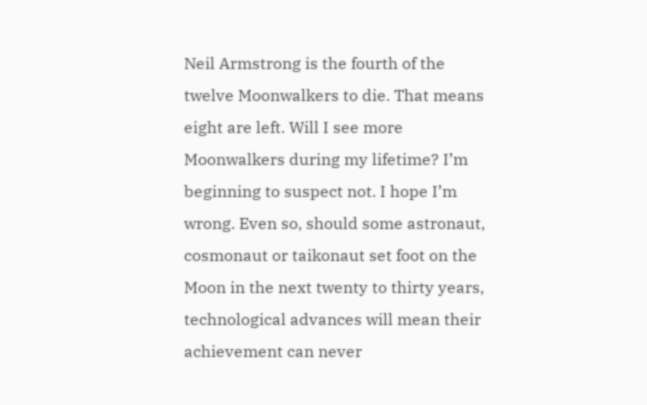Neil Armstrong is the fourth of the twelve Moonwalkers to die. That means eight are left. Will I see more Moonwalkers during my lifetime? I’m beginning to suspect not. I hope I’m wrong. Even so, should some astronaut, cosmonaut or taikonaut set foot on the Moon in the next twenty to thirty years, technological advances will mean their achievement can never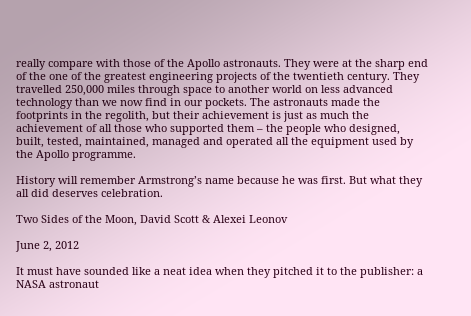really compare with those of the Apollo astronauts. They were at the sharp end of the one of the greatest engineering projects of the twentieth century. They travelled 250,000 miles through space to another world on less advanced technology than we now find in our pockets. The astronauts made the footprints in the regolith, but their achievement is just as much the achievement of all those who supported them – the people who designed, built, tested, maintained, managed and operated all the equipment used by the Apollo programme.

History will remember Armstrong’s name because he was first. But what they all did deserves celebration.

Two Sides of the Moon, David Scott & Alexei Leonov

June 2, 2012

It must have sounded like a neat idea when they pitched it to the publisher: a NASA astronaut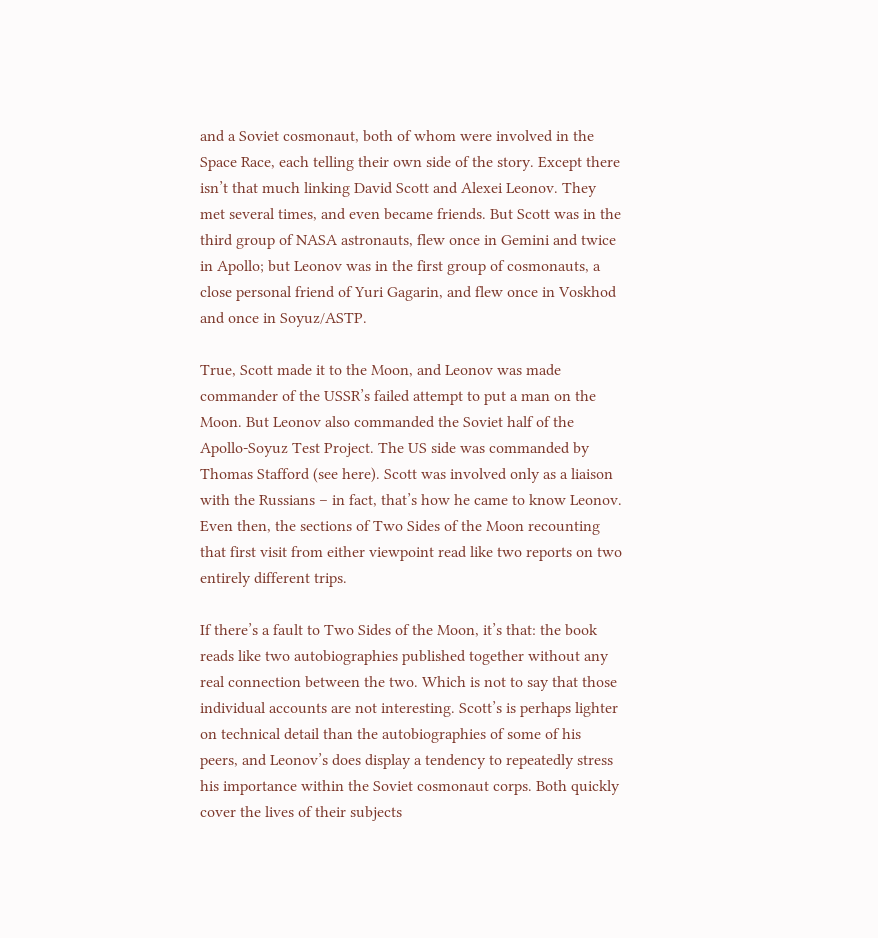and a Soviet cosmonaut, both of whom were involved in the Space Race, each telling their own side of the story. Except there isn’t that much linking David Scott and Alexei Leonov. They met several times, and even became friends. But Scott was in the third group of NASA astronauts, flew once in Gemini and twice in Apollo; but Leonov was in the first group of cosmonauts, a close personal friend of Yuri Gagarin, and flew once in Voskhod and once in Soyuz/ASTP.

True, Scott made it to the Moon, and Leonov was made commander of the USSR’s failed attempt to put a man on the Moon. But Leonov also commanded the Soviet half of the Apollo-Soyuz Test Project. The US side was commanded by Thomas Stafford (see here). Scott was involved only as a liaison with the Russians – in fact, that’s how he came to know Leonov. Even then, the sections of Two Sides of the Moon recounting that first visit from either viewpoint read like two reports on two entirely different trips.

If there’s a fault to Two Sides of the Moon, it’s that: the book reads like two autobiographies published together without any real connection between the two. Which is not to say that those individual accounts are not interesting. Scott’s is perhaps lighter on technical detail than the autobiographies of some of his peers, and Leonov’s does display a tendency to repeatedly stress his importance within the Soviet cosmonaut corps. Both quickly cover the lives of their subjects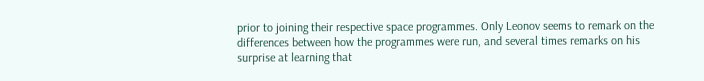prior to joining their respective space programmes. Only Leonov seems to remark on the differences between how the programmes were run, and several times remarks on his surprise at learning that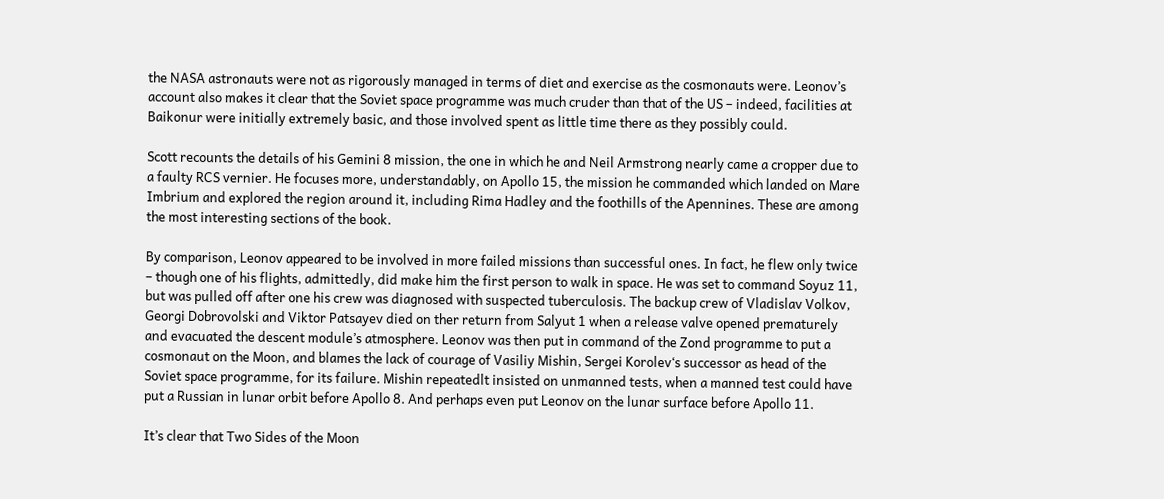the NASA astronauts were not as rigorously managed in terms of diet and exercise as the cosmonauts were. Leonov’s account also makes it clear that the Soviet space programme was much cruder than that of the US – indeed, facilities at Baikonur were initially extremely basic, and those involved spent as little time there as they possibly could.

Scott recounts the details of his Gemini 8 mission, the one in which he and Neil Armstrong nearly came a cropper due to a faulty RCS vernier. He focuses more, understandably, on Apollo 15, the mission he commanded which landed on Mare Imbrium and explored the region around it, including Rima Hadley and the foothills of the Apennines. These are among the most interesting sections of the book.

By comparison, Leonov appeared to be involved in more failed missions than successful ones. In fact, he flew only twice – though one of his flights, admittedly, did make him the first person to walk in space. He was set to command Soyuz 11, but was pulled off after one his crew was diagnosed with suspected tuberculosis. The backup crew of Vladislav Volkov, Georgi Dobrovolski and Viktor Patsayev died on ther return from Salyut 1 when a release valve opened prematurely and evacuated the descent module’s atmosphere. Leonov was then put in command of the Zond programme to put a cosmonaut on the Moon, and blames the lack of courage of Vasiliy Mishin, Sergei Korolev‘s successor as head of the Soviet space programme, for its failure. Mishin repeatedlt insisted on unmanned tests, when a manned test could have put a Russian in lunar orbit before Apollo 8. And perhaps even put Leonov on the lunar surface before Apollo 11.

It’s clear that Two Sides of the Moon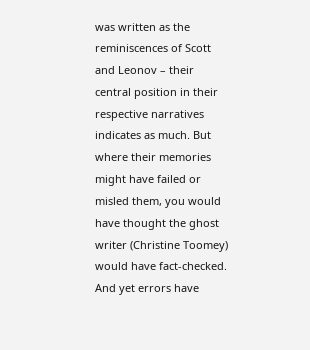was written as the reminiscences of Scott and Leonov – their central position in their respective narratives indicates as much. But where their memories might have failed or misled them, you would have thought the ghost writer (Christine Toomey) would have fact-checked. And yet errors have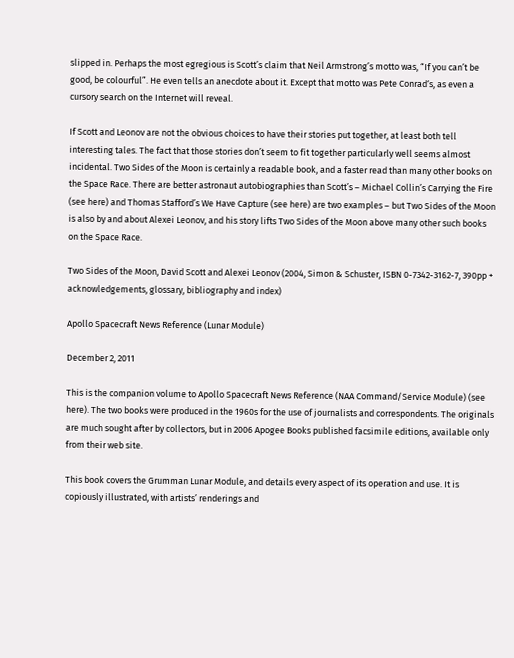slipped in. Perhaps the most egregious is Scott’s claim that Neil Armstrong’s motto was, “If you can’t be good, be colourful”. He even tells an anecdote about it. Except that motto was Pete Conrad‘s, as even a cursory search on the Internet will reveal.

If Scott and Leonov are not the obvious choices to have their stories put together, at least both tell interesting tales. The fact that those stories don’t seem to fit together particularly well seems almost incidental. Two Sides of the Moon is certainly a readable book, and a faster read than many other books on the Space Race. There are better astronaut autobiographies than Scott’s – Michael Collin’s Carrying the Fire (see here) and Thomas Stafford’s We Have Capture (see here) are two examples – but Two Sides of the Moon is also by and about Alexei Leonov, and his story lifts Two Sides of the Moon above many other such books on the Space Race.

Two Sides of the Moon, David Scott and Alexei Leonov (2004, Simon & Schuster, ISBN 0-7342-3162-7, 390pp + acknowledgements, glossary, bibliography and index)

Apollo Spacecraft News Reference (Lunar Module)

December 2, 2011

This is the companion volume to Apollo Spacecraft News Reference (NAA Command/Service Module) (see here). The two books were produced in the 1960s for the use of journalists and correspondents. The originals are much sought after by collectors, but in 2006 Apogee Books published facsimile editions, available only from their web site.

This book covers the Grumman Lunar Module, and details every aspect of its operation and use. It is copiously illustrated, with artists’ renderings and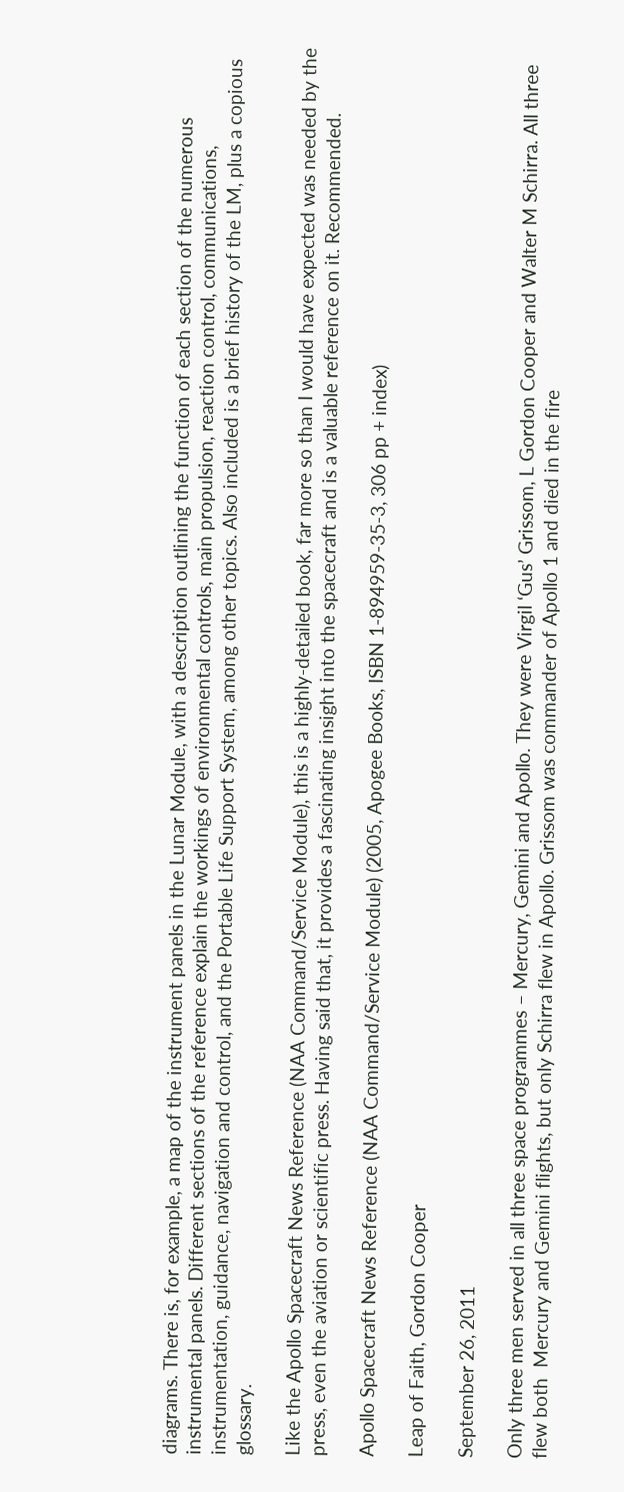diagrams. There is, for example, a map of the instrument panels in the Lunar Module, with a description outlining the function of each section of the numerous instrumental panels. Different sections of the reference explain the workings of environmental controls, main propulsion, reaction control, communications, instrumentation, guidance, navigation and control, and the Portable Life Support System, among other topics. Also included is a brief history of the LM, plus a copious glossary.

Like the Apollo Spacecraft News Reference (NAA Command/Service Module), this is a highly-detailed book, far more so than I would have expected was needed by the press, even the aviation or scientific press. Having said that, it provides a fascinating insight into the spacecraft and is a valuable reference on it. Recommended.

Apollo Spacecraft News Reference (NAA Command/Service Module) (2005, Apogee Books, ISBN 1-894959-35-3, 306 pp + index)

Leap of Faith, Gordon Cooper

September 26, 2011

Only three men served in all three space programmes – Mercury, Gemini and Apollo. They were Virgil ‘Gus’ Grissom, L Gordon Cooper and Walter M Schirra. All three flew both  Mercury and Gemini flights, but only Schirra flew in Apollo. Grissom was commander of Apollo 1 and died in the fire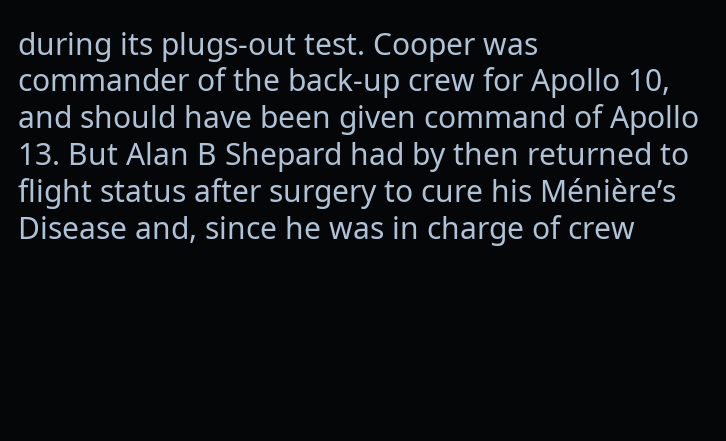during its plugs-out test. Cooper was commander of the back-up crew for Apollo 10, and should have been given command of Apollo 13. But Alan B Shepard had by then returned to flight status after surgery to cure his Ménière’s Disease and, since he was in charge of crew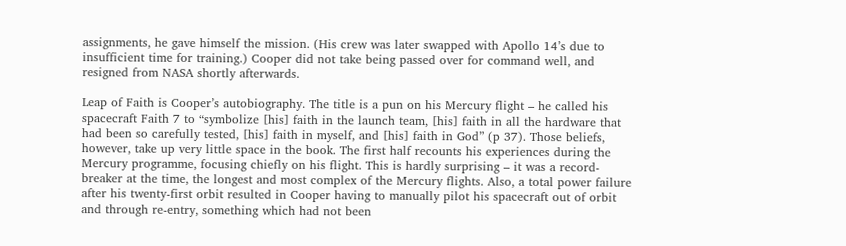assignments, he gave himself the mission. (His crew was later swapped with Apollo 14’s due to insufficient time for training.) Cooper did not take being passed over for command well, and resigned from NASA shortly afterwards.

Leap of Faith is Cooper’s autobiography. The title is a pun on his Mercury flight – he called his spacecraft Faith 7 to “symbolize [his] faith in the launch team, [his] faith in all the hardware that had been so carefully tested, [his] faith in myself, and [his] faith in God” (p 37). Those beliefs, however, take up very little space in the book. The first half recounts his experiences during the Mercury programme, focusing chiefly on his flight. This is hardly surprising – it was a record-breaker at the time, the longest and most complex of the Mercury flights. Also, a total power failure after his twenty-first orbit resulted in Cooper having to manually pilot his spacecraft out of orbit and through re-entry, something which had not been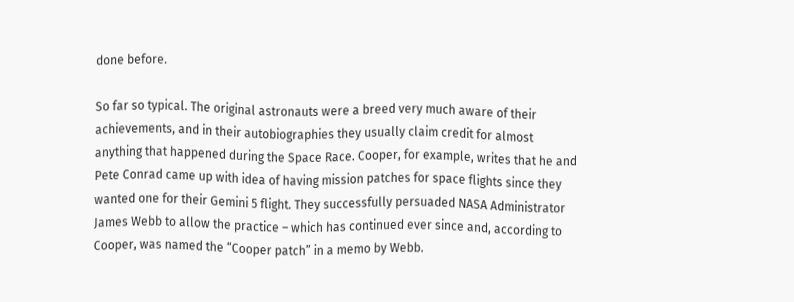done before.

So far so typical. The original astronauts were a breed very much aware of their achievements, and in their autobiographies they usually claim credit for almost anything that happened during the Space Race. Cooper, for example, writes that he and Pete Conrad came up with idea of having mission patches for space flights since they wanted one for their Gemini 5 flight. They successfully persuaded NASA Administrator James Webb to allow the practice – which has continued ever since and, according to Cooper, was named the “Cooper patch” in a memo by Webb.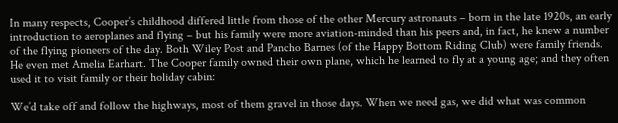In many respects, Cooper’s childhood differed little from those of the other Mercury astronauts – born in the late 1920s, an early introduction to aeroplanes and flying – but his family were more aviation-minded than his peers and, in fact, he knew a number of the flying pioneers of the day. Both Wiley Post and Pancho Barnes (of the Happy Bottom Riding Club) were family friends. He even met Amelia Earhart. The Cooper family owned their own plane, which he learned to fly at a young age; and they often used it to visit family or their holiday cabin:

We’d take off and follow the highways, most of them gravel in those days. When we need gas, we did what was common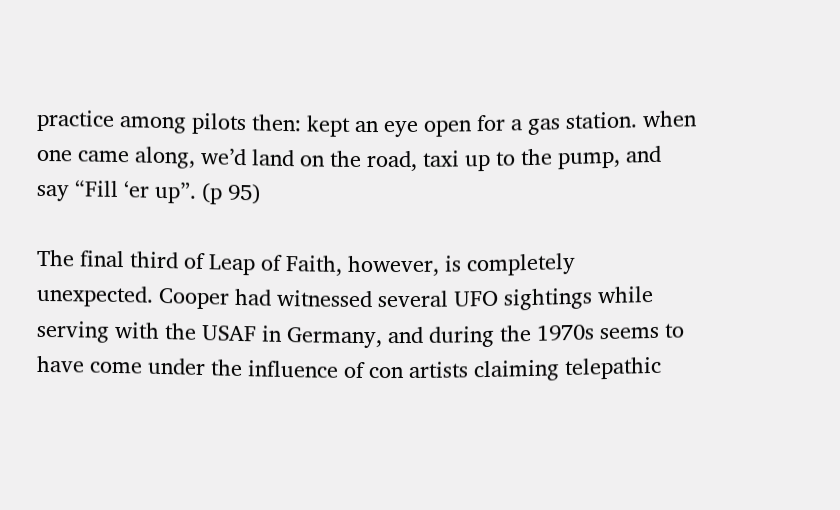practice among pilots then: kept an eye open for a gas station. when one came along, we’d land on the road, taxi up to the pump, and say “Fill ‘er up”. (p 95)

The final third of Leap of Faith, however, is completely unexpected. Cooper had witnessed several UFO sightings while serving with the USAF in Germany, and during the 1970s seems to have come under the influence of con artists claiming telepathic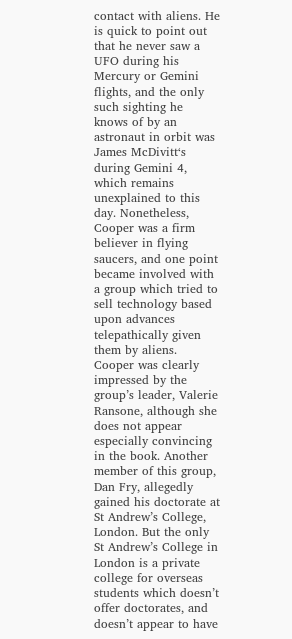contact with aliens. He is quick to point out that he never saw a UFO during his Mercury or Gemini flights, and the only such sighting he knows of by an astronaut in orbit was James McDivitt‘s during Gemini 4, which remains unexplained to this day. Nonetheless, Cooper was a firm believer in flying saucers, and one point became involved with a group which tried to sell technology based upon advances telepathically given them by aliens. Cooper was clearly impressed by the group’s leader, Valerie Ransone, although she does not appear especially convincing in the book. Another member of this group, Dan Fry, allegedly gained his doctorate at St Andrew’s College, London. But the only St Andrew’s College in London is a private college for overseas students which doesn’t offer doctorates, and doesn’t appear to have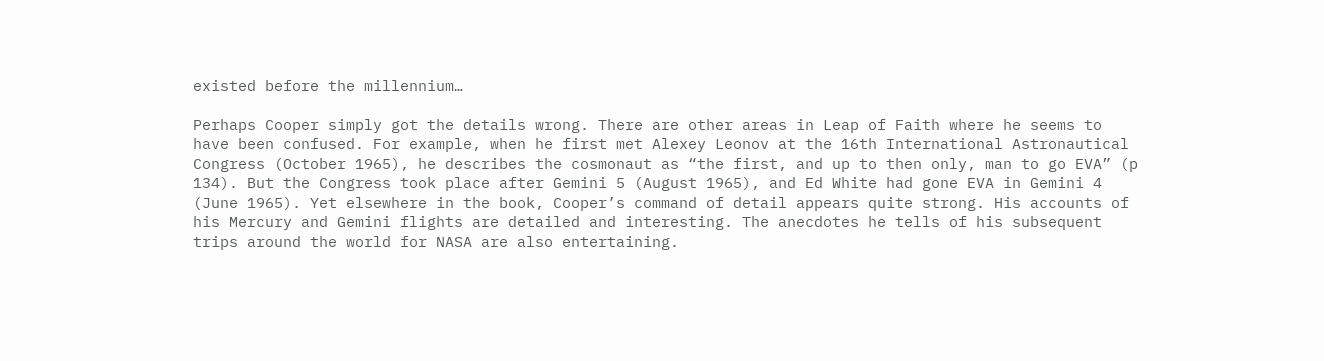existed before the millennium…

Perhaps Cooper simply got the details wrong. There are other areas in Leap of Faith where he seems to have been confused. For example, when he first met Alexey Leonov at the 16th International Astronautical Congress (October 1965), he describes the cosmonaut as “the first, and up to then only, man to go EVA” (p 134). But the Congress took place after Gemini 5 (August 1965), and Ed White had gone EVA in Gemini 4 (June 1965). Yet elsewhere in the book, Cooper’s command of detail appears quite strong. His accounts of his Mercury and Gemini flights are detailed and interesting. The anecdotes he tells of his subsequent trips around the world for NASA are also entertaining.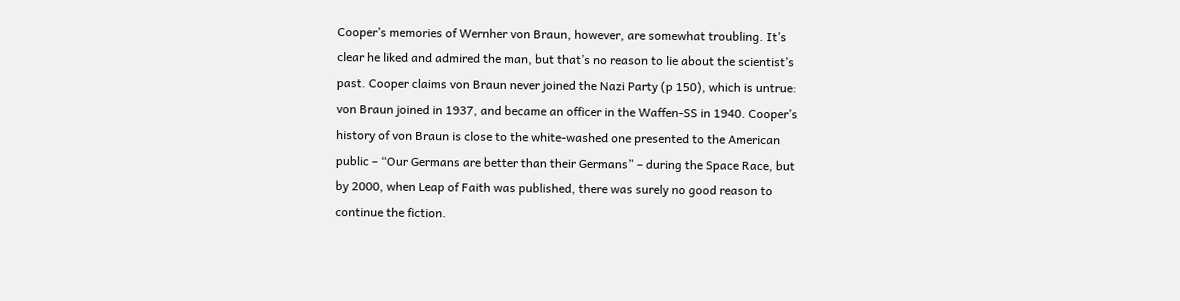Cooper’s memories of Wernher von Braun, however, are somewhat troubling. It’s clear he liked and admired the man, but that’s no reason to lie about the scientist’s past. Cooper claims von Braun never joined the Nazi Party (p 150), which is untrue: von Braun joined in 1937, and became an officer in the Waffen-SS in 1940. Cooper’s history of von Braun is close to the white-washed one presented to the American public – “Our Germans are better than their Germans” – during the Space Race, but by 2000, when Leap of Faith was published, there was surely no good reason to continue the fiction.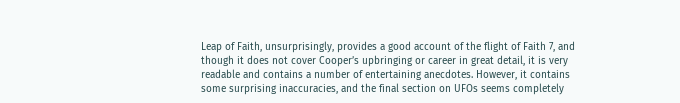Leap of Faith, unsurprisingly, provides a good account of the flight of Faith 7, and though it does not cover Cooper’s upbringing or career in great detail, it is very readable and contains a number of entertaining anecdotes. However, it contains some surprising inaccuracies, and the final section on UFOs seems completely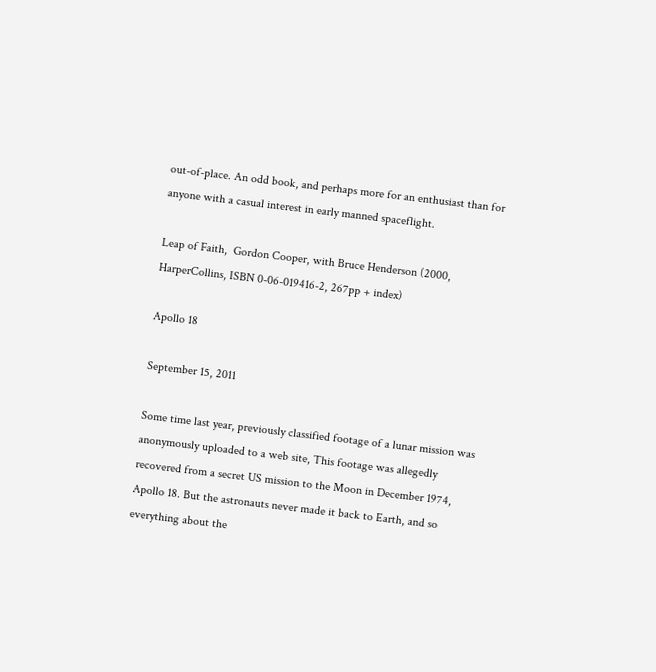out-of-place. An odd book, and perhaps more for an enthusiast than for anyone with a casual interest in early manned spaceflight.

Leap of Faith,  Gordon Cooper, with Bruce Henderson (2000, HarperCollins, ISBN 0-06-019416-2, 267pp + index)

Apollo 18

September 15, 2011

Some time last year, previously classified footage of a lunar mission was anonymously uploaded to a web site, This footage was allegedly recovered from a secret US mission to the Moon in December 1974, Apollo 18. But the astronauts never made it back to Earth, and so everything about the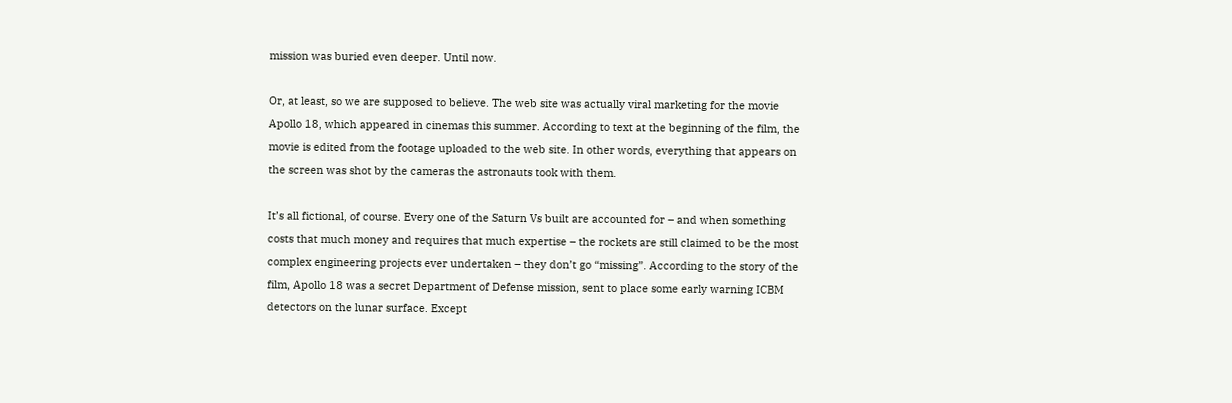mission was buried even deeper. Until now.

Or, at least, so we are supposed to believe. The web site was actually viral marketing for the movie Apollo 18, which appeared in cinemas this summer. According to text at the beginning of the film, the movie is edited from the footage uploaded to the web site. In other words, everything that appears on the screen was shot by the cameras the astronauts took with them.

It’s all fictional, of course. Every one of the Saturn Vs built are accounted for – and when something costs that much money and requires that much expertise – the rockets are still claimed to be the most complex engineering projects ever undertaken – they don’t go “missing”. According to the story of the film, Apollo 18 was a secret Department of Defense mission, sent to place some early warning ICBM detectors on the lunar surface. Except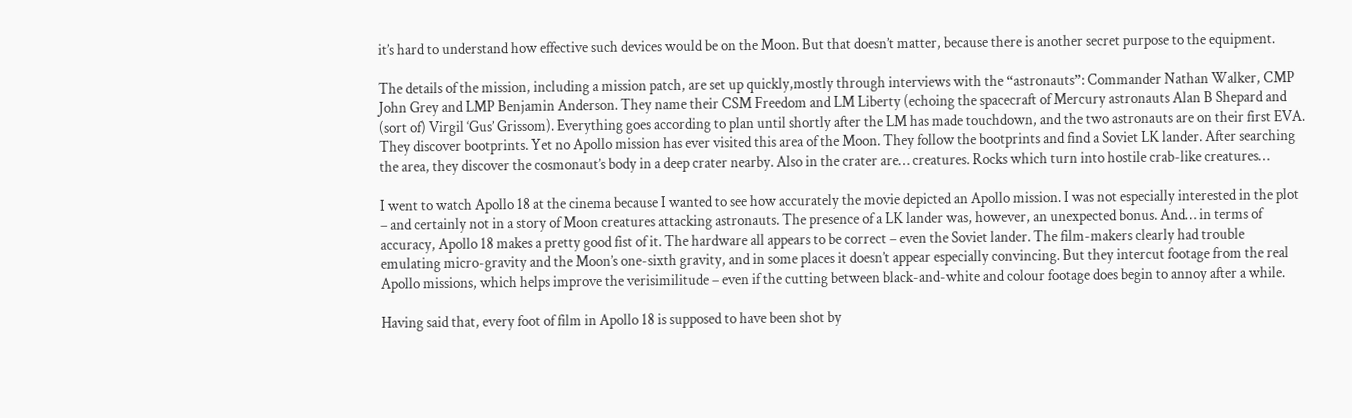it’s hard to understand how effective such devices would be on the Moon. But that doesn’t matter, because there is another secret purpose to the equipment.

The details of the mission, including a mission patch, are set up quickly,mostly through interviews with the “astronauts”: Commander Nathan Walker, CMP John Grey and LMP Benjamin Anderson. They name their CSM Freedom and LM Liberty (echoing the spacecraft of Mercury astronauts Alan B Shepard and (sort of) Virgil ‘Gus’ Grissom). Everything goes according to plan until shortly after the LM has made touchdown, and the two astronauts are on their first EVA. They discover bootprints. Yet no Apollo mission has ever visited this area of the Moon. They follow the bootprints and find a Soviet LK lander. After searching the area, they discover the cosmonaut’s body in a deep crater nearby. Also in the crater are… creatures. Rocks which turn into hostile crab-like creatures…

I went to watch Apollo 18 at the cinema because I wanted to see how accurately the movie depicted an Apollo mission. I was not especially interested in the plot – and certainly not in a story of Moon creatures attacking astronauts. The presence of a LK lander was, however, an unexpected bonus. And… in terms of accuracy, Apollo 18 makes a pretty good fist of it. The hardware all appears to be correct – even the Soviet lander. The film-makers clearly had trouble emulating micro-gravity and the Moon’s one-sixth gravity, and in some places it doesn’t appear especially convincing. But they intercut footage from the real Apollo missions, which helps improve the verisimilitude – even if the cutting between black-and-white and colour footage does begin to annoy after a while.

Having said that, every foot of film in Apollo 18 is supposed to have been shot by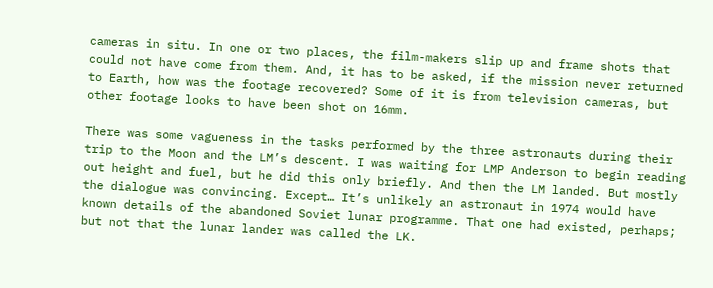cameras in situ. In one or two places, the film-makers slip up and frame shots that could not have come from them. And, it has to be asked, if the mission never returned to Earth, how was the footage recovered? Some of it is from television cameras, but other footage looks to have been shot on 16mm.

There was some vagueness in the tasks performed by the three astronauts during their trip to the Moon and the LM’s descent. I was waiting for LMP Anderson to begin reading out height and fuel, but he did this only briefly. And then the LM landed. But mostly the dialogue was convincing. Except… It’s unlikely an astronaut in 1974 would have known details of the abandoned Soviet lunar programme. That one had existed, perhaps; but not that the lunar lander was called the LK.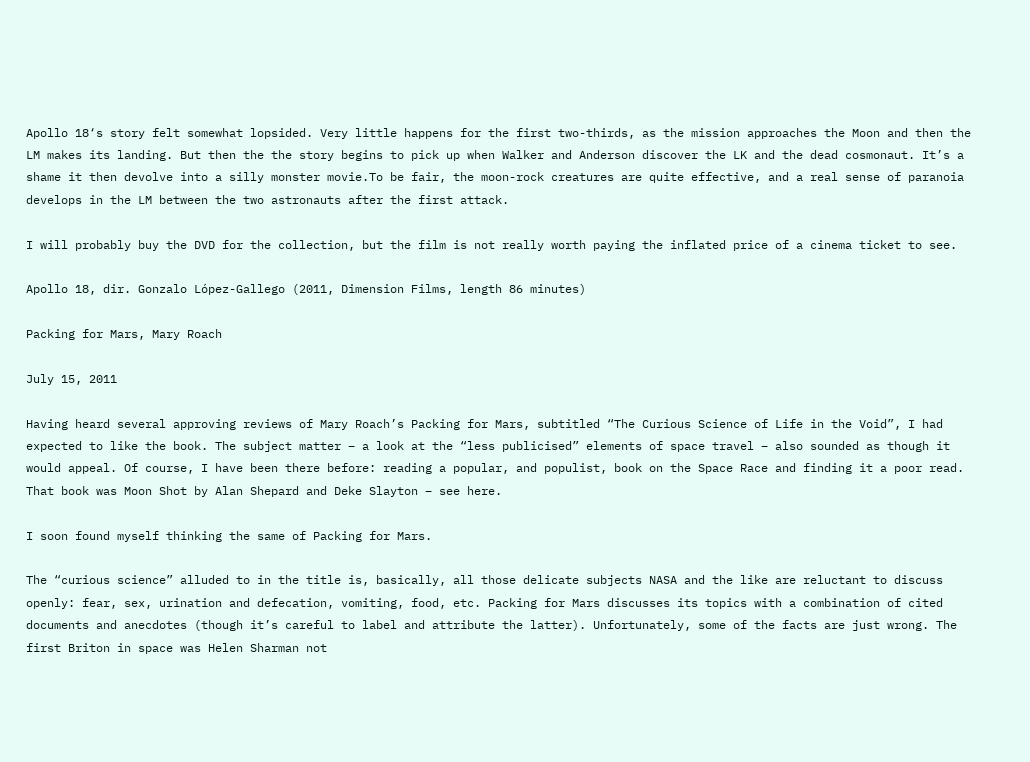Apollo 18‘s story felt somewhat lopsided. Very little happens for the first two-thirds, as the mission approaches the Moon and then the LM makes its landing. But then the the story begins to pick up when Walker and Anderson discover the LK and the dead cosmonaut. It’s a shame it then devolve into a silly monster movie.To be fair, the moon-rock creatures are quite effective, and a real sense of paranoia develops in the LM between the two astronauts after the first attack.

I will probably buy the DVD for the collection, but the film is not really worth paying the inflated price of a cinema ticket to see.

Apollo 18, dir. Gonzalo López-Gallego (2011, Dimension Films, length 86 minutes)

Packing for Mars, Mary Roach

July 15, 2011

Having heard several approving reviews of Mary Roach’s Packing for Mars, subtitled “The Curious Science of Life in the Void”, I had expected to like the book. The subject matter – a look at the “less publicised” elements of space travel – also sounded as though it would appeal. Of course, I have been there before: reading a popular, and populist, book on the Space Race and finding it a poor read. That book was Moon Shot by Alan Shepard and Deke Slayton – see here.

I soon found myself thinking the same of Packing for Mars.

The “curious science” alluded to in the title is, basically, all those delicate subjects NASA and the like are reluctant to discuss openly: fear, sex, urination and defecation, vomiting, food, etc. Packing for Mars discusses its topics with a combination of cited documents and anecdotes (though it’s careful to label and attribute the latter). Unfortunately, some of the facts are just wrong. The first Briton in space was Helen Sharman not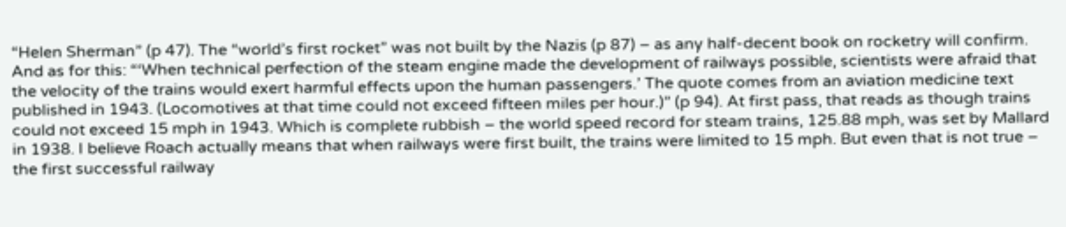“Helen Sherman” (p 47). The “world’s first rocket” was not built by the Nazis (p 87) – as any half-decent book on rocketry will confirm. And as for this: “‘When technical perfection of the steam engine made the development of railways possible, scientists were afraid that the velocity of the trains would exert harmful effects upon the human passengers.’ The quote comes from an aviation medicine text published in 1943. (Locomotives at that time could not exceed fifteen miles per hour.)” (p 94). At first pass, that reads as though trains could not exceed 15 mph in 1943. Which is complete rubbish – the world speed record for steam trains, 125.88 mph, was set by Mallard in 1938. I believe Roach actually means that when railways were first built, the trains were limited to 15 mph. But even that is not true – the first successful railway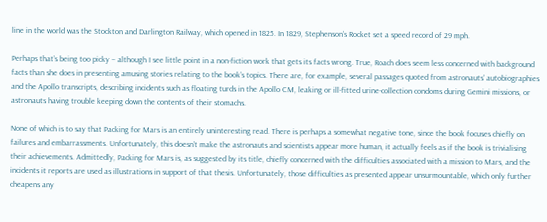line in the world was the Stockton and Darlington Railway, which opened in 1825. In 1829, Stephenson’s Rocket set a speed record of 29 mph.

Perhaps that’s being too picky – although I see little point in a non-fiction work that gets its facts wrong. True, Roach does seem less concerned with background facts than she does in presenting amusing stories relating to the book’s topics. There are, for example, several passages quoted from astronauts’ autobiographies and the Apollo transcripts, describing incidents such as floating turds in the Apollo CM, leaking or ill-fitted urine-collection condoms during Gemini missions, or astronauts having trouble keeping down the contents of their stomachs.

None of which is to say that Packing for Mars is an entirely uninteresting read. There is perhaps a somewhat negative tone, since the book focuses chiefly on failures and embarrassments. Unfortunately, this doesn’t make the astronauts and scientists appear more human, it actually feels as if the book is trivialising their achievements. Admittedly, Packing for Mars is, as suggested by its title, chiefly concerned with the difficulties associated with a mission to Mars, and the incidents it reports are used as illustrations in support of that thesis. Unfortunately, those difficulties as presented appear unsurmountable, which only further cheapens any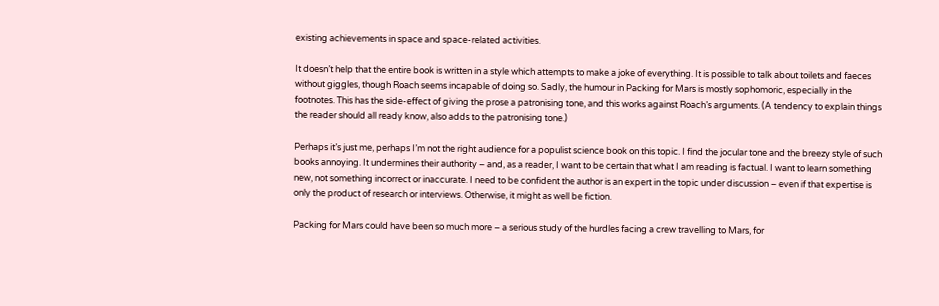existing achievements in space and space-related activities.

It doesn’t help that the entire book is written in a style which attempts to make a joke of everything. It is possible to talk about toilets and faeces without giggles, though Roach seems incapable of doing so. Sadly, the humour in Packing for Mars is mostly sophomoric, especially in the footnotes. This has the side-effect of giving the prose a patronising tone, and this works against Roach’s arguments. (A tendency to explain things the reader should all ready know, also adds to the patronising tone.)

Perhaps it’s just me, perhaps I’m not the right audience for a populist science book on this topic. I find the jocular tone and the breezy style of such books annoying. It undermines their authority – and, as a reader, I want to be certain that what I am reading is factual. I want to learn something new, not something incorrect or inaccurate. I need to be confident the author is an expert in the topic under discussion – even if that expertise is only the product of research or interviews. Otherwise, it might as well be fiction.

Packing for Mars could have been so much more – a serious study of the hurdles facing a crew travelling to Mars, for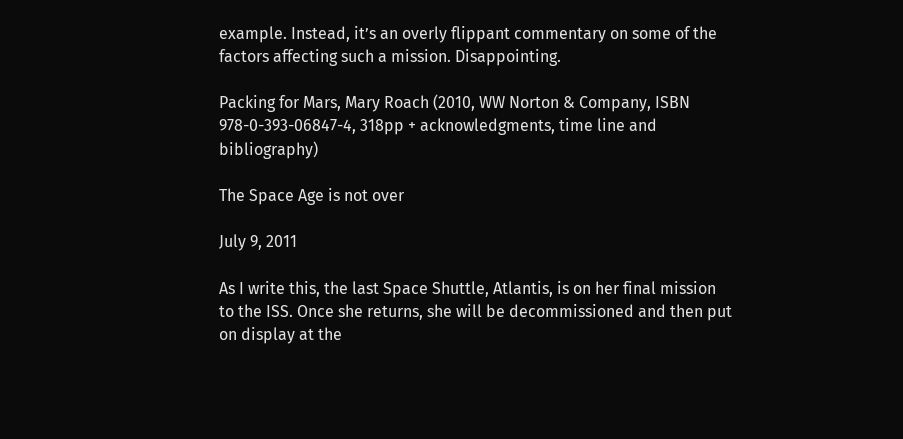example. Instead, it’s an overly flippant commentary on some of the factors affecting such a mission. Disappointing.

Packing for Mars, Mary Roach (2010, WW Norton & Company, ISBN 978-0-393-06847-4, 318pp + acknowledgments, time line and bibliography)

The Space Age is not over

July 9, 2011

As I write this, the last Space Shuttle, Atlantis, is on her final mission to the ISS. Once she returns, she will be decommissioned and then put on display at the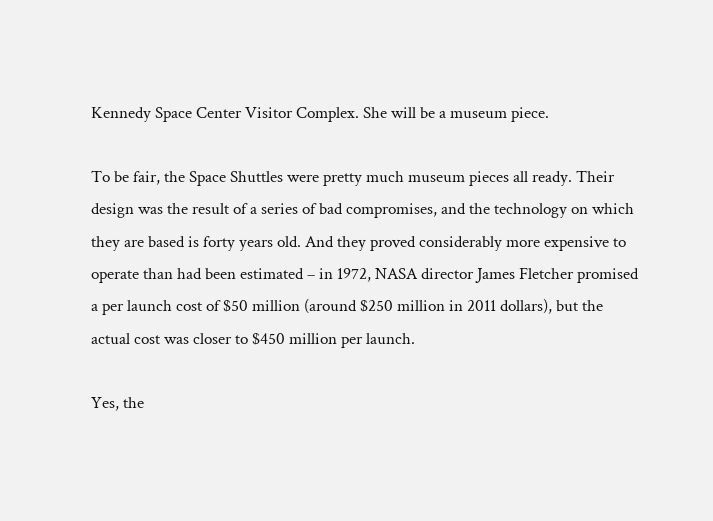Kennedy Space Center Visitor Complex. She will be a museum piece.

To be fair, the Space Shuttles were pretty much museum pieces all ready. Their design was the result of a series of bad compromises, and the technology on which they are based is forty years old. And they proved considerably more expensive to operate than had been estimated – in 1972, NASA director James Fletcher promised a per launch cost of $50 million (around $250 million in 2011 dollars), but the actual cost was closer to $450 million per launch.

Yes, the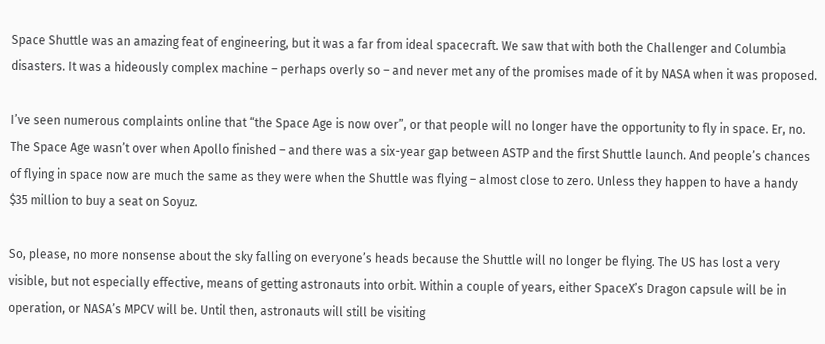Space Shuttle was an amazing feat of engineering, but it was a far from ideal spacecraft. We saw that with both the Challenger and Columbia disasters. It was a hideously complex machine – perhaps overly so – and never met any of the promises made of it by NASA when it was proposed.

I’ve seen numerous complaints online that “the Space Age is now over”, or that people will no longer have the opportunity to fly in space. Er, no. The Space Age wasn’t over when Apollo finished – and there was a six-year gap between ASTP and the first Shuttle launch. And people’s chances of flying in space now are much the same as they were when the Shuttle was flying – almost close to zero. Unless they happen to have a handy $35 million to buy a seat on Soyuz.

So, please, no more nonsense about the sky falling on everyone’s heads because the Shuttle will no longer be flying. The US has lost a very visible, but not especially effective, means of getting astronauts into orbit. Within a couple of years, either SpaceX’s Dragon capsule will be in operation, or NASA’s MPCV will be. Until then, astronauts will still be visiting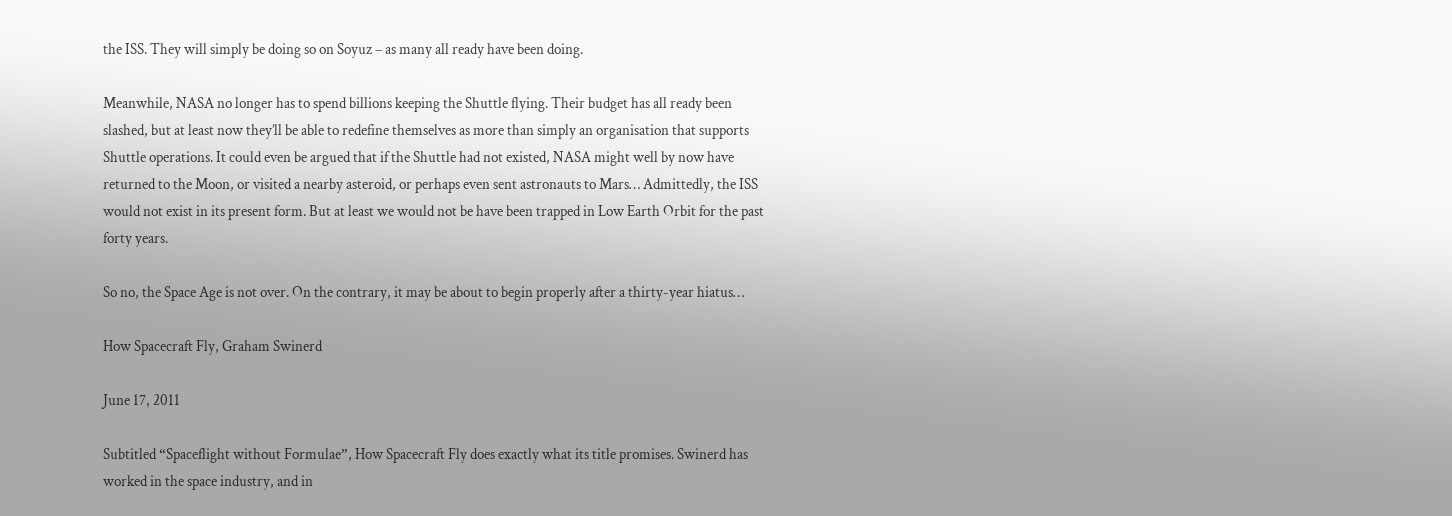the ISS. They will simply be doing so on Soyuz – as many all ready have been doing.

Meanwhile, NASA no longer has to spend billions keeping the Shuttle flying. Their budget has all ready been slashed, but at least now they’ll be able to redefine themselves as more than simply an organisation that supports Shuttle operations. It could even be argued that if the Shuttle had not existed, NASA might well by now have returned to the Moon, or visited a nearby asteroid, or perhaps even sent astronauts to Mars… Admittedly, the ISS would not exist in its present form. But at least we would not be have been trapped in Low Earth Orbit for the past forty years.

So no, the Space Age is not over. On the contrary, it may be about to begin properly after a thirty-year hiatus…

How Spacecraft Fly, Graham Swinerd

June 17, 2011

Subtitled “Spaceflight without Formulae”, How Spacecraft Fly does exactly what its title promises. Swinerd has worked in the space industry, and in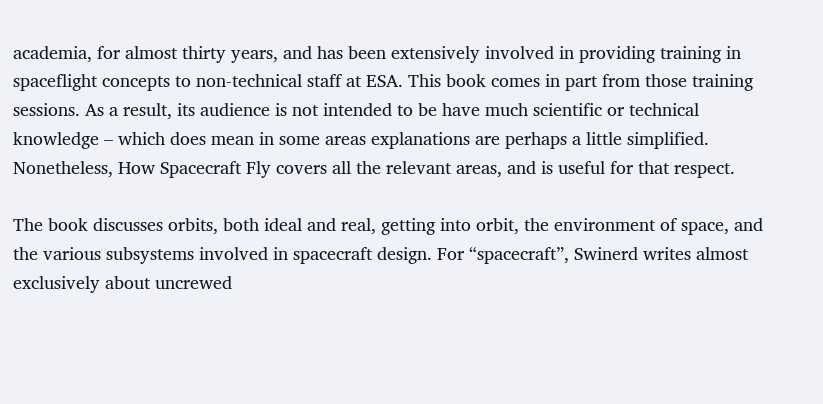academia, for almost thirty years, and has been extensively involved in providing training in spaceflight concepts to non-technical staff at ESA. This book comes in part from those training sessions. As a result, its audience is not intended to be have much scientific or technical knowledge – which does mean in some areas explanations are perhaps a little simplified. Nonetheless, How Spacecraft Fly covers all the relevant areas, and is useful for that respect.

The book discusses orbits, both ideal and real, getting into orbit, the environment of space, and the various subsystems involved in spacecraft design. For “spacecraft”, Swinerd writes almost exclusively about uncrewed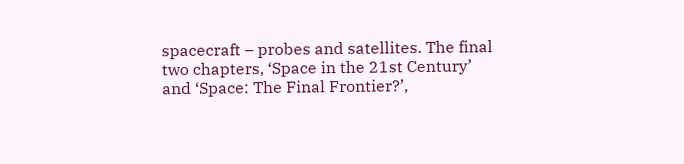spacecraft – probes and satellites. The final two chapters, ‘Space in the 21st Century’ and ‘Space: The Final Frontier?’,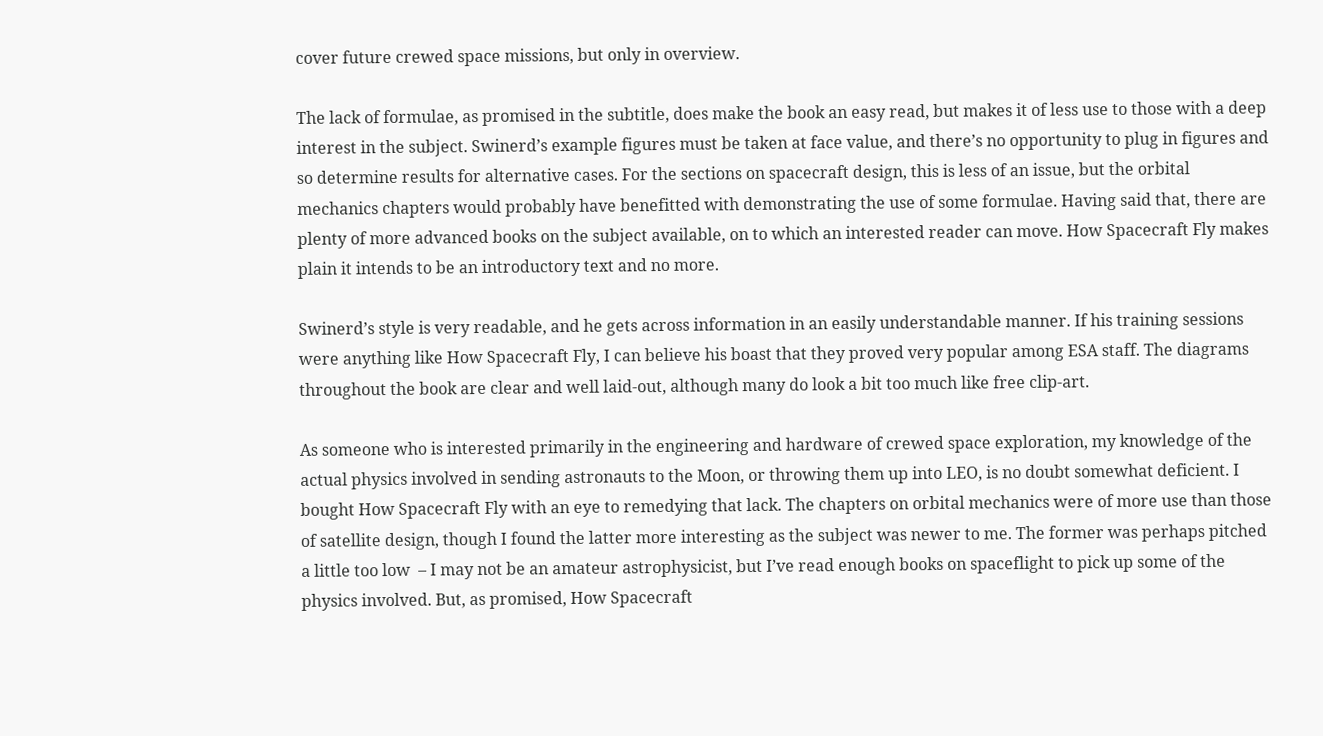cover future crewed space missions, but only in overview.

The lack of formulae, as promised in the subtitle, does make the book an easy read, but makes it of less use to those with a deep interest in the subject. Swinerd’s example figures must be taken at face value, and there’s no opportunity to plug in figures and so determine results for alternative cases. For the sections on spacecraft design, this is less of an issue, but the orbital mechanics chapters would probably have benefitted with demonstrating the use of some formulae. Having said that, there are plenty of more advanced books on the subject available, on to which an interested reader can move. How Spacecraft Fly makes plain it intends to be an introductory text and no more.

Swinerd’s style is very readable, and he gets across information in an easily understandable manner. If his training sessions were anything like How Spacecraft Fly, I can believe his boast that they proved very popular among ESA staff. The diagrams throughout the book are clear and well laid-out, although many do look a bit too much like free clip-art.

As someone who is interested primarily in the engineering and hardware of crewed space exploration, my knowledge of the actual physics involved in sending astronauts to the Moon, or throwing them up into LEO, is no doubt somewhat deficient. I bought How Spacecraft Fly with an eye to remedying that lack. The chapters on orbital mechanics were of more use than those of satellite design, though I found the latter more interesting as the subject was newer to me. The former was perhaps pitched a little too low  – I may not be an amateur astrophysicist, but I’ve read enough books on spaceflight to pick up some of the physics involved. But, as promised, How Spacecraft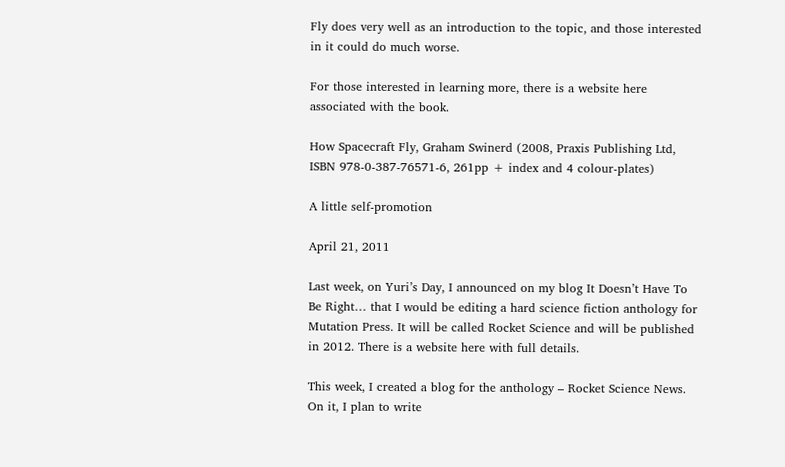Fly does very well as an introduction to the topic, and those interested in it could do much worse.

For those interested in learning more, there is a website here associated with the book.

How Spacecraft Fly, Graham Swinerd (2008, Praxis Publishing Ltd, ISBN 978-0-387-76571-6, 261pp + index and 4 colour-plates)

A little self-promotion

April 21, 2011

Last week, on Yuri’s Day, I announced on my blog It Doesn’t Have To Be Right… that I would be editing a hard science fiction anthology for Mutation Press. It will be called Rocket Science and will be published in 2012. There is a website here with full details.

This week, I created a blog for the anthology – Rocket Science News. On it, I plan to write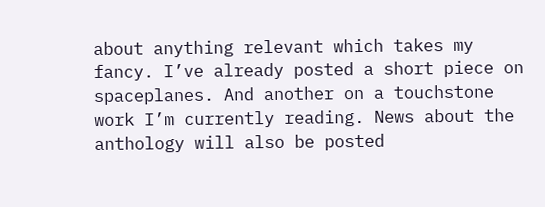about anything relevant which takes my fancy. I’ve already posted a short piece on spaceplanes. And another on a touchstone work I’m currently reading. News about the anthology will also be posted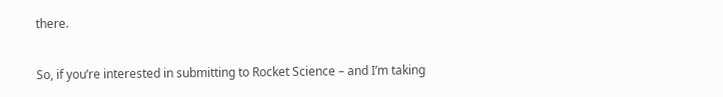there.

So, if you’re interested in submitting to Rocket Science – and I’m taking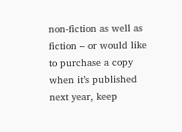non-fiction as well as fiction – or would like to purchase a copy when it’s published next year, keep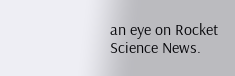an eye on Rocket Science News.